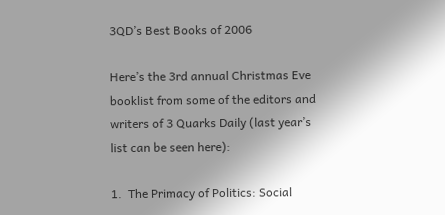3QD’s Best Books of 2006

Here’s the 3rd annual Christmas Eve booklist from some of the editors and writers of 3 Quarks Daily (last year’s list can be seen here):

1.  The Primacy of Politics: Social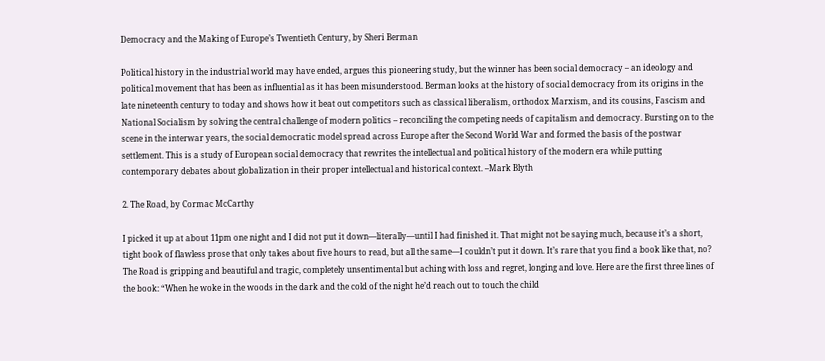Democracy and the Making of Europe’s Twentieth Century, by Sheri Berman

Political history in the industrial world may have ended, argues this pioneering study, but the winner has been social democracy – an ideology and political movement that has been as influential as it has been misunderstood. Berman looks at the history of social democracy from its origins in the late nineteenth century to today and shows how it beat out competitors such as classical liberalism, orthodox Marxism, and its cousins, Fascism and National Socialism by solving the central challenge of modern politics – reconciling the competing needs of capitalism and democracy. Bursting on to the scene in the interwar years, the social democratic model spread across Europe after the Second World War and formed the basis of the postwar settlement. This is a study of European social democracy that rewrites the intellectual and political history of the modern era while putting contemporary debates about globalization in their proper intellectual and historical context. –Mark Blyth

2. The Road, by Cormac McCarthy

I picked it up at about 11pm one night and I did not put it down—literally—until I had finished it. That might not be saying much, because it’s a short, tight book of flawless prose that only takes about five hours to read, but all the same—I couldn’t put it down. It’s rare that you find a book like that, no? The Road is gripping and beautiful and tragic, completely unsentimental but aching with loss and regret, longing and love. Here are the first three lines of the book: “When he woke in the woods in the dark and the cold of the night he’d reach out to touch the child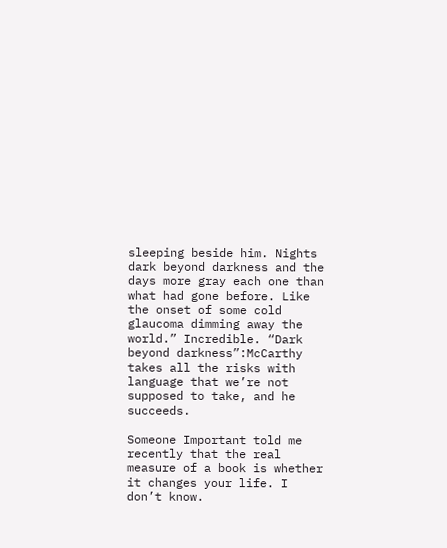sleeping beside him. Nights dark beyond darkness and the days more gray each one than what had gone before. Like the onset of some cold glaucoma dimming away the world.” Incredible. “Dark beyond darkness”:McCarthy takes all the risks with language that we’re not supposed to take, and he succeeds.

Someone Important told me recently that the real measure of a book is whether it changes your life. I don’t know.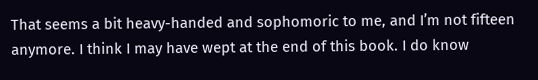That seems a bit heavy-handed and sophomoric to me, and I’m not fifteen anymore. I think I may have wept at the end of this book. I do know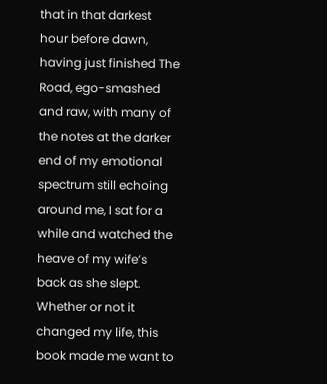that in that darkest hour before dawn, having just finished The Road, ego-smashed and raw, with many of the notes at the darker end of my emotional spectrum still echoing around me, I sat for a while and watched the heave of my wife’s back as she slept. Whether or not it changed my life, this book made me want to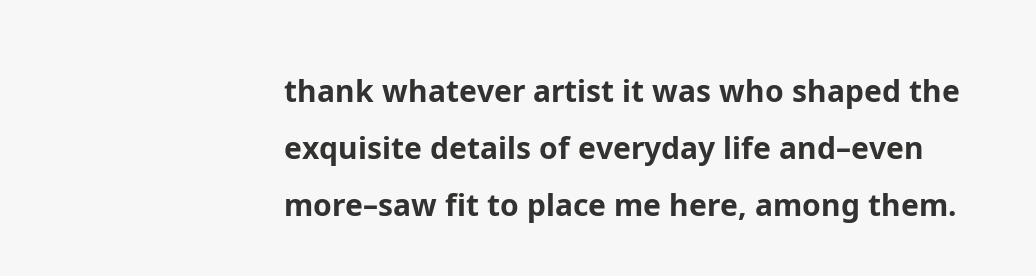thank whatever artist it was who shaped the exquisite details of everyday life and–even more–saw fit to place me here, among them.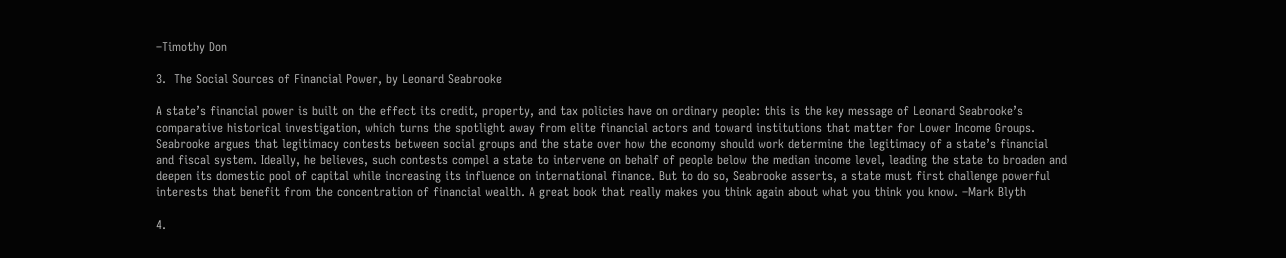–Timothy Don

3.  The Social Sources of Financial Power, by Leonard Seabrooke

A state’s financial power is built on the effect its credit, property, and tax policies have on ordinary people: this is the key message of Leonard Seabrooke’s comparative historical investigation, which turns the spotlight away from elite financial actors and toward institutions that matter for Lower Income Groups. Seabrooke argues that legitimacy contests between social groups and the state over how the economy should work determine the legitimacy of a state’s financial and fiscal system. Ideally, he believes, such contests compel a state to intervene on behalf of people below the median income level, leading the state to broaden and deepen its domestic pool of capital while increasing its influence on international finance. But to do so, Seabrooke asserts, a state must first challenge powerful interests that benefit from the concentration of financial wealth. A great book that really makes you think again about what you think you know. –Mark Blyth

4.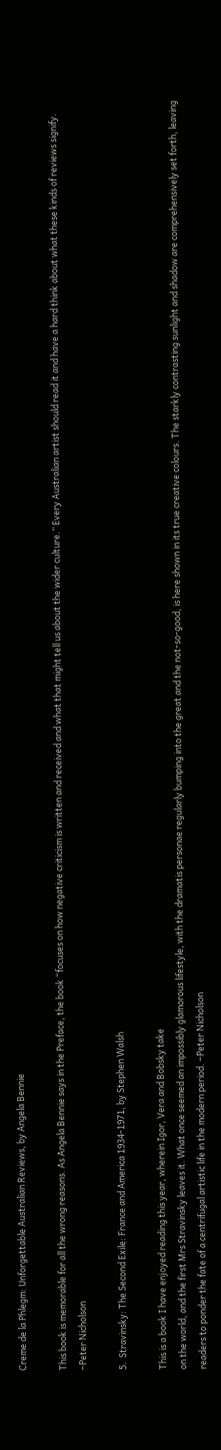Creme de la Phlegm: Unforgettable Australian Reviews, by Angela Bennie

This book is memorable for all the wrong reasons. As Angela Bennie says in the Preface, the book “focuses on how negative criticism is written and received and what that might tell us about the wider culture.” Every Australian artist should read it and have a hard think about what these kinds of reviews signify. –Peter Nicholson

5.  Stravinsky: The Second Exile: France and America 1934-1971, by Stephen Walsh

This is a book I have enjoyed reading this year, wherein Igor, Vera and Bobsky take
on the world, and the first Mrs Stravinsky leaves it. What once seemed an impossibly glamorous lifestyle, with the dramatis personae regularly bumping into the great and the not-so-good, is here shown in its true creative colours. The starkly contrasting sunlight and shadow are comprehensively set forth, leaving readers to ponder the fate of a centrifugal artistic life in the modern period. –Peter Nicholson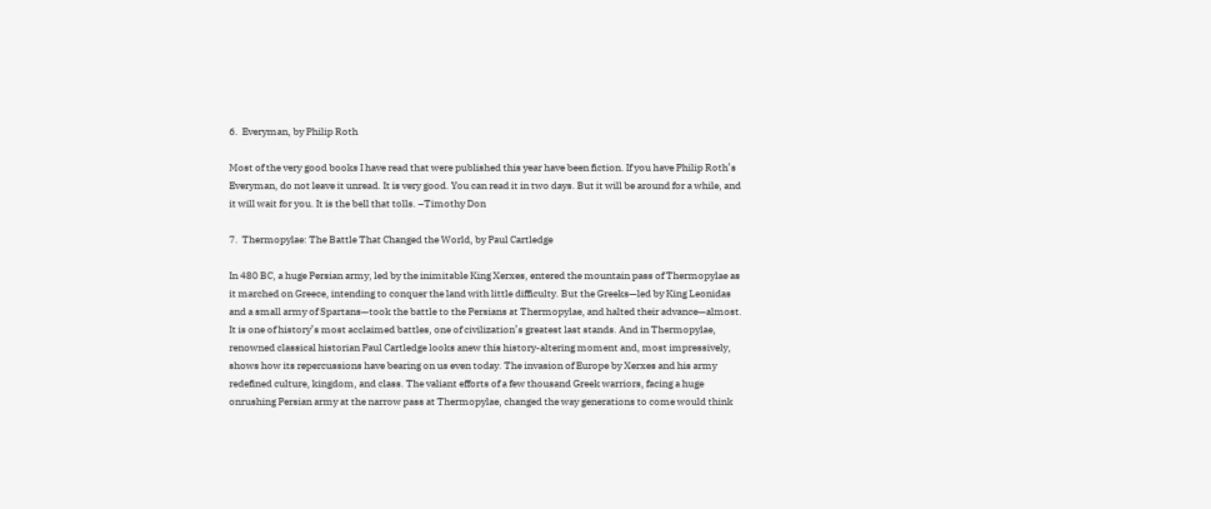6.  Everyman, by Philip Roth

Most of the very good books I have read that were published this year have been fiction. If you have Philip Roth’s Everyman, do not leave it unread. It is very good. You can read it in two days. But it will be around for a while, and it will wait for you. It is the bell that tolls. –Timothy Don

7.  Thermopylae: The Battle That Changed the World, by Paul Cartledge

In 480 BC, a huge Persian army, led by the inimitable King Xerxes, entered the mountain pass of Thermopylae as it marched on Greece, intending to conquer the land with little difficulty. But the Greeks—led by King Leonidas and a small army of Spartans—took the battle to the Persians at Thermopylae, and halted their advance—almost. It is one of history’s most acclaimed battles, one of civilization’s greatest last stands. And in Thermopylae, renowned classical historian Paul Cartledge looks anew this history-altering moment and, most impressively, shows how its repercussions have bearing on us even today. The invasion of Europe by Xerxes and his army redefined culture, kingdom, and class. The valiant efforts of a few thousand Greek warriors, facing a huge onrushing Persian army at the narrow pass at Thermopylae, changed the way generations to come would think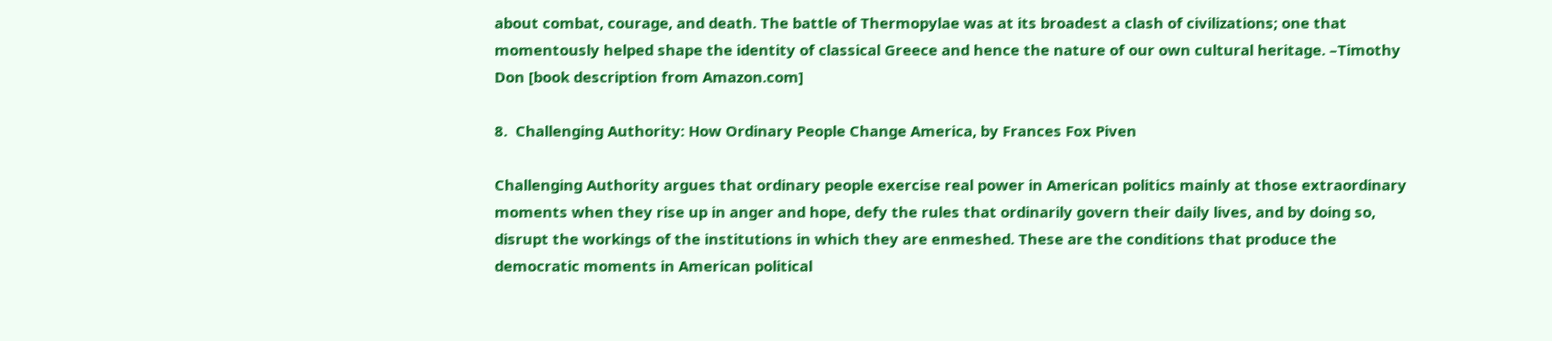about combat, courage, and death. The battle of Thermopylae was at its broadest a clash of civilizations; one that momentously helped shape the identity of classical Greece and hence the nature of our own cultural heritage. –Timothy Don [book description from Amazon.com]

8.  Challenging Authority: How Ordinary People Change America, by Frances Fox Piven

Challenging Authority argues that ordinary people exercise real power in American politics mainly at those extraordinary moments when they rise up in anger and hope, defy the rules that ordinarily govern their daily lives, and by doing so, disrupt the workings of the institutions in which they are enmeshed. These are the conditions that produce the democratic moments in American political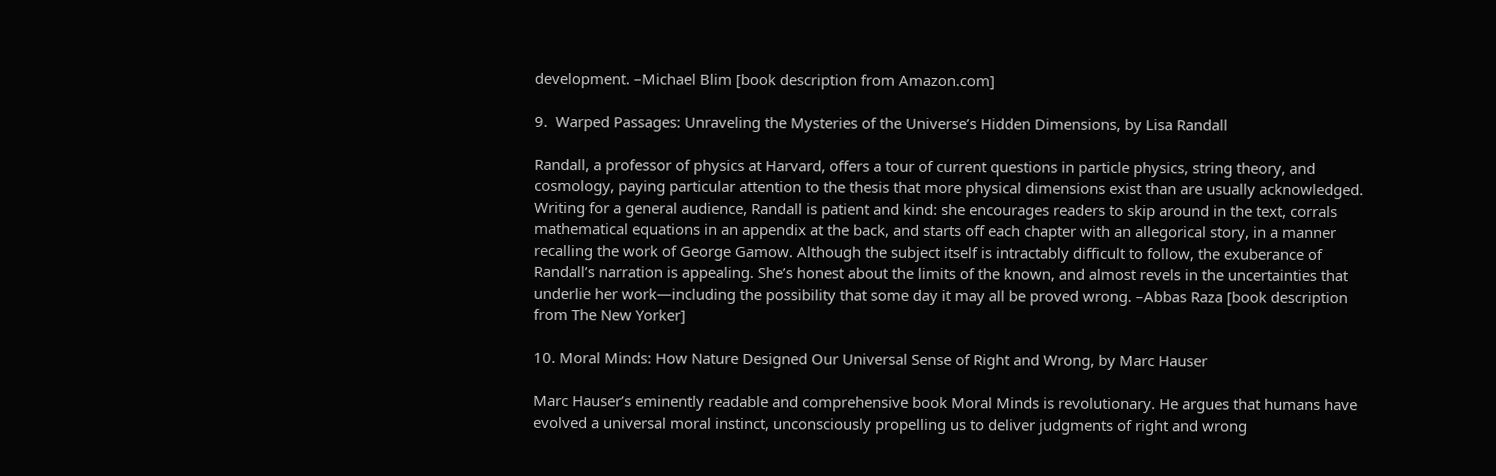development. –Michael Blim [book description from Amazon.com]

9.  Warped Passages: Unraveling the Mysteries of the Universe’s Hidden Dimensions, by Lisa Randall

Randall, a professor of physics at Harvard, offers a tour of current questions in particle physics, string theory, and cosmology, paying particular attention to the thesis that more physical dimensions exist than are usually acknowledged. Writing for a general audience, Randall is patient and kind: she encourages readers to skip around in the text, corrals mathematical equations in an appendix at the back, and starts off each chapter with an allegorical story, in a manner recalling the work of George Gamow. Although the subject itself is intractably difficult to follow, the exuberance of Randall’s narration is appealing. She’s honest about the limits of the known, and almost revels in the uncertainties that underlie her work—including the possibility that some day it may all be proved wrong. –Abbas Raza [book description from The New Yorker]

10. Moral Minds: How Nature Designed Our Universal Sense of Right and Wrong, by Marc Hauser

Marc Hauser’s eminently readable and comprehensive book Moral Minds is revolutionary. He argues that humans have evolved a universal moral instinct, unconsciously propelling us to deliver judgments of right and wrong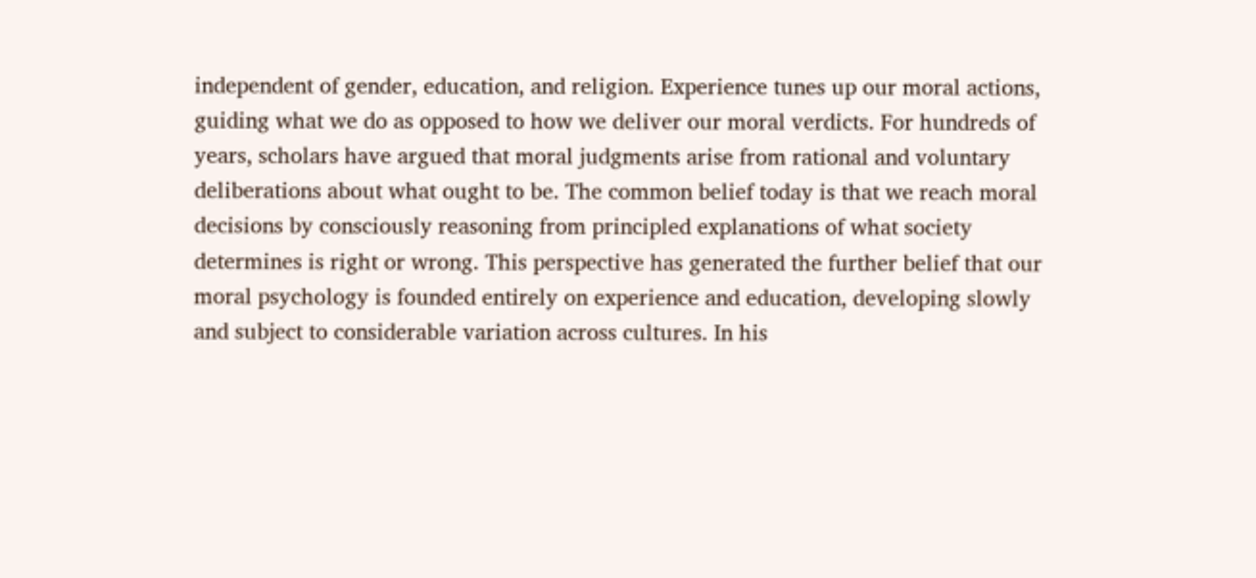independent of gender, education, and religion. Experience tunes up our moral actions, guiding what we do as opposed to how we deliver our moral verdicts. For hundreds of years, scholars have argued that moral judgments arise from rational and voluntary deliberations about what ought to be. The common belief today is that we reach moral decisions by consciously reasoning from principled explanations of what society determines is right or wrong. This perspective has generated the further belief that our moral psychology is founded entirely on experience and education, developing slowly and subject to considerable variation across cultures. In his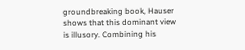groundbreaking book, Hauser shows that this dominant view is illusory. Combining his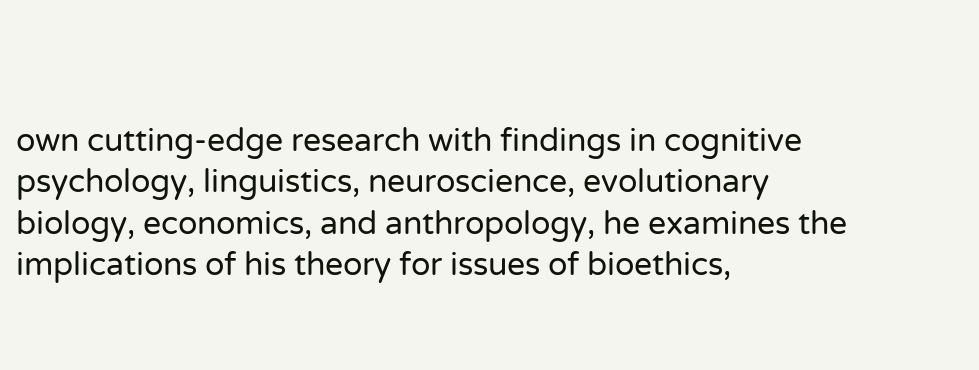own cutting-edge research with findings in cognitive psychology, linguistics, neuroscience, evolutionary biology, economics, and anthropology, he examines the implications of his theory for issues of bioethics,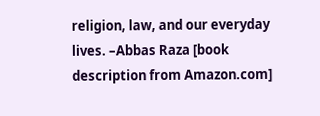religion, law, and our everyday lives. –Abbas Raza [book description from Amazon.com]